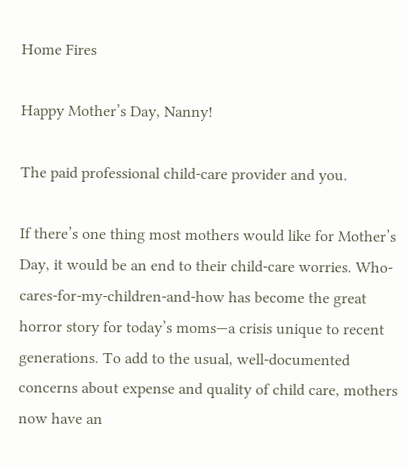Home Fires

Happy Mother’s Day, Nanny!

The paid professional child-care provider and you.

If there’s one thing most mothers would like for Mother’s Day, it would be an end to their child-care worries. Who-cares-for-my-children-and-how has become the great horror story for today’s moms—a crisis unique to recent generations. To add to the usual, well-documented concerns about expense and quality of child care, mothers now have an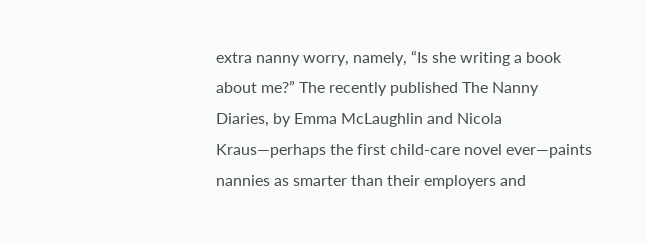extra nanny worry, namely, “Is she writing a book about me?” The recently published The Nanny Diaries, by Emma McLaughlin and Nicola Kraus—perhaps the first child-care novel ever—paints nannies as smarter than their employers and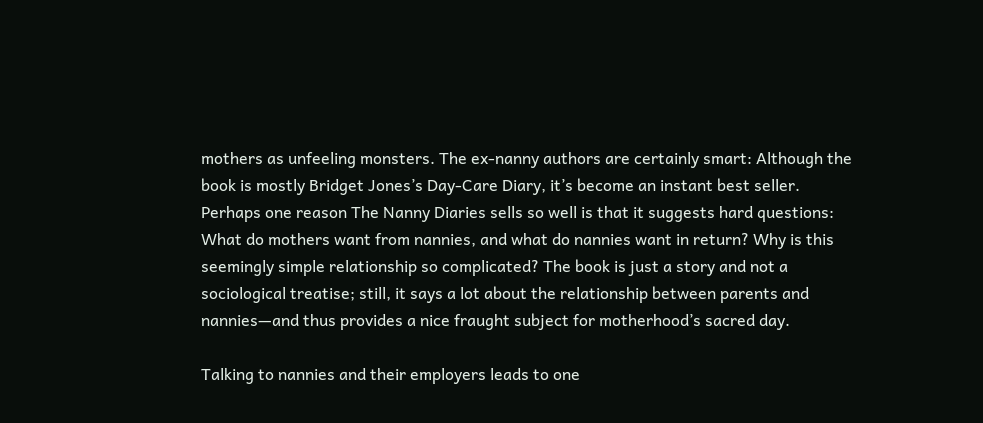mothers as unfeeling monsters. The ex-nanny authors are certainly smart: Although the book is mostly Bridget Jones’s Day-Care Diary, it’s become an instant best seller. Perhaps one reason The Nanny Diaries sells so well is that it suggests hard questions: What do mothers want from nannies, and what do nannies want in return? Why is this seemingly simple relationship so complicated? The book is just a story and not a sociological treatise; still, it says a lot about the relationship between parents and nannies—and thus provides a nice fraught subject for motherhood’s sacred day.

Talking to nannies and their employers leads to one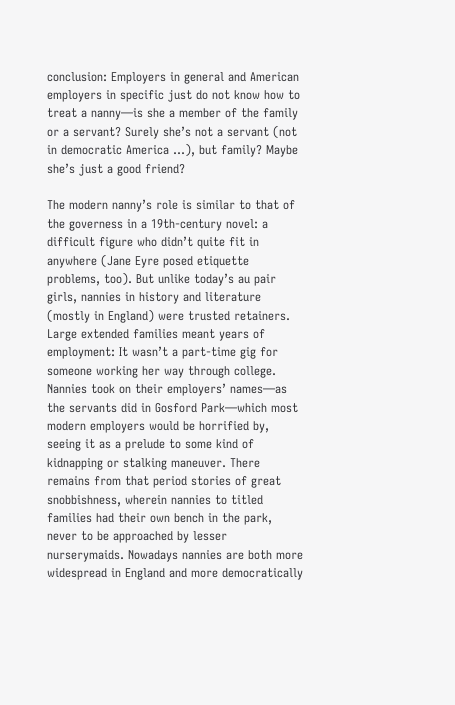conclusion: Employers in general and American employers in specific just do not know how to treat a nanny—is she a member of the family or a servant? Surely she’s not a servant (not in democratic America …), but family? Maybe she’s just a good friend?

The modern nanny’s role is similar to that of the governess in a 19th-century novel: a difficult figure who didn’t quite fit in anywhere (Jane Eyre posed etiquette problems, too). But unlike today’s au pair girls, nannies in history and literature (mostly in England) were trusted retainers. Large extended families meant years of employment: It wasn’t a part-time gig for someone working her way through college. Nannies took on their employers’ names—as the servants did in Gosford Park—which most modern employers would be horrified by, seeing it as a prelude to some kind of kidnapping or stalking maneuver. There remains from that period stories of great snobbishness, wherein nannies to titled families had their own bench in the park, never to be approached by lesser nurserymaids. Nowadays nannies are both more widespread in England and more democratically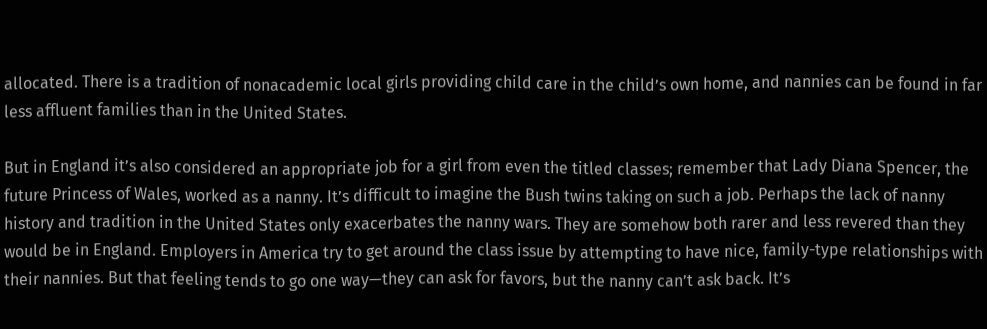allocated. There is a tradition of nonacademic local girls providing child care in the child’s own home, and nannies can be found in far less affluent families than in the United States.

But in England it’s also considered an appropriate job for a girl from even the titled classes; remember that Lady Diana Spencer, the future Princess of Wales, worked as a nanny. It’s difficult to imagine the Bush twins taking on such a job. Perhaps the lack of nanny history and tradition in the United States only exacerbates the nanny wars. They are somehow both rarer and less revered than they would be in England. Employers in America try to get around the class issue by attempting to have nice, family-type relationships with their nannies. But that feeling tends to go one way—they can ask for favors, but the nanny can’t ask back. It’s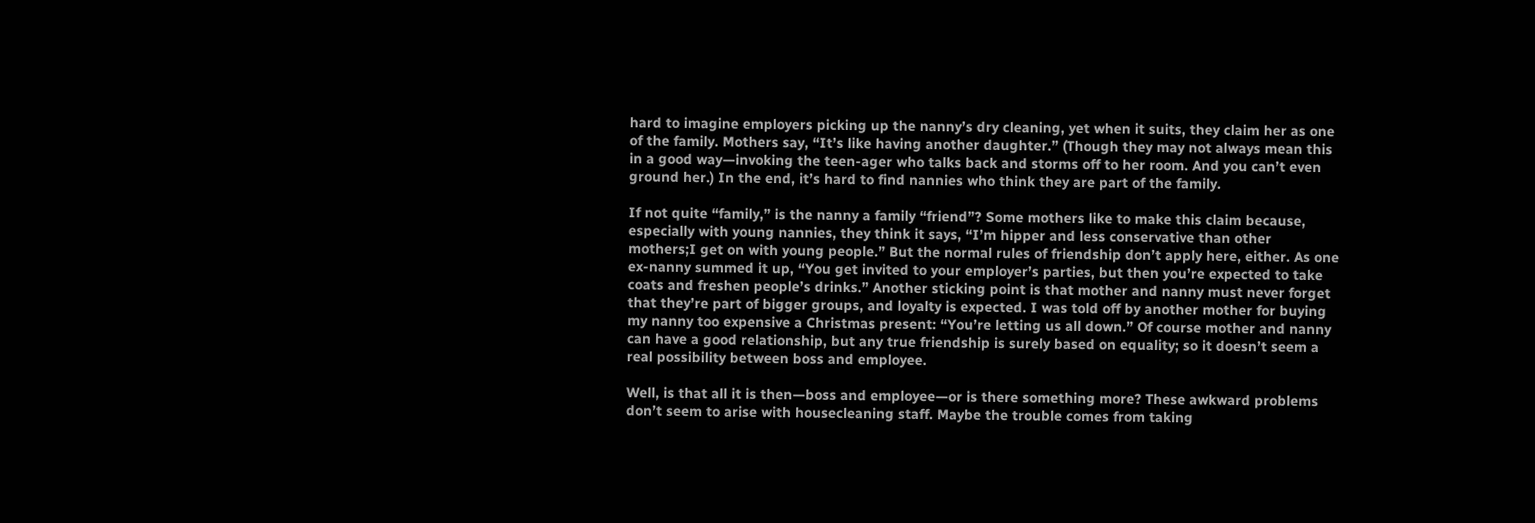hard to imagine employers picking up the nanny’s dry cleaning, yet when it suits, they claim her as one of the family. Mothers say, “It’s like having another daughter.” (Though they may not always mean this in a good way—invoking the teen-ager who talks back and storms off to her room. And you can’t even ground her.) In the end, it’s hard to find nannies who think they are part of the family.

If not quite “family,” is the nanny a family “friend”? Some mothers like to make this claim because, especially with young nannies, they think it says, “I’m hipper and less conservative than other mothers;I get on with young people.” But the normal rules of friendship don’t apply here, either. As one ex-nanny summed it up, “You get invited to your employer’s parties, but then you’re expected to take coats and freshen people’s drinks.” Another sticking point is that mother and nanny must never forget that they’re part of bigger groups, and loyalty is expected. I was told off by another mother for buying my nanny too expensive a Christmas present: “You’re letting us all down.” Of course mother and nanny can have a good relationship, but any true friendship is surely based on equality; so it doesn’t seem a real possibility between boss and employee.

Well, is that all it is then—boss and employee—or is there something more? These awkward problems don’t seem to arise with housecleaning staff. Maybe the trouble comes from taking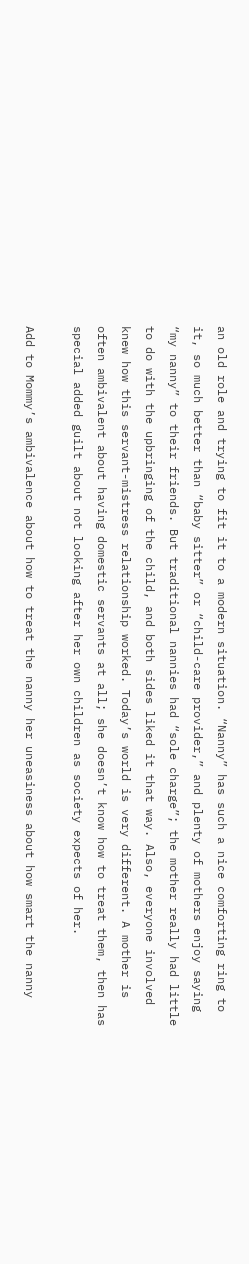an old role and trying to fit it to a modern situation. “Nanny” has such a nice comforting ring to it, so much better than “baby sitter” or “child-care provider,” and plenty of mothers enjoy saying “my nanny” to their friends. But traditional nannies had “sole charge”; the mother really had little to do with the upbringing of the child, and both sides liked it that way. Also, everyone involved knew how this servant-mistress relationship worked. Today’s world is very different. A mother is often ambivalent about having domestic servants at all; she doesn’t know how to treat them, then has special added guilt about not looking after her own children as society expects of her.

Add to Mommy’s ambivalence about how to treat the nanny her uneasiness about how smart the nanny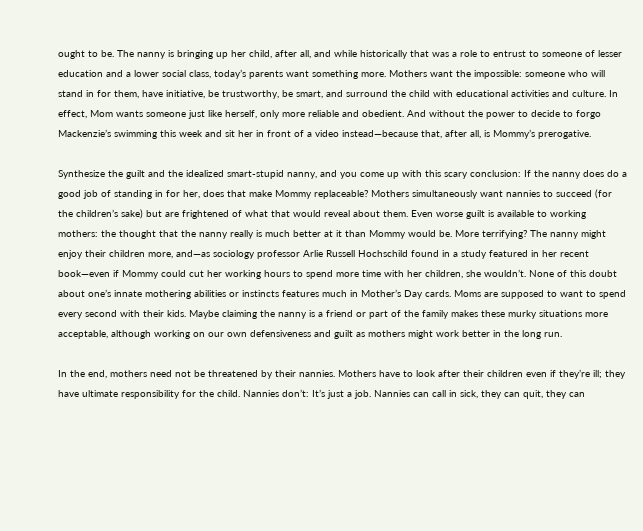ought to be. The nanny is bringing up her child, after all, and while historically that was a role to entrust to someone of lesser education and a lower social class, today’s parents want something more. Mothers want the impossible: someone who will stand in for them, have initiative, be trustworthy, be smart, and surround the child with educational activities and culture. In effect, Mom wants someone just like herself, only more reliable and obedient. And without the power to decide to forgo Mackenzie’s swimming this week and sit her in front of a video instead—because that, after all, is Mommy’s prerogative.

Synthesize the guilt and the idealized smart-stupid nanny, and you come up with this scary conclusion: If the nanny does do a good job of standing in for her, does that make Mommy replaceable? Mothers simultaneously want nannies to succeed (for the children’s sake) but are frightened of what that would reveal about them. Even worse guilt is available to working mothers: the thought that the nanny really is much better at it than Mommy would be. More terrifying? The nanny might enjoy their children more, and—as sociology professor Arlie Russell Hochschild found in a study featured in her recent book—even if Mommy could cut her working hours to spend more time with her children, she wouldn’t. None of this doubt about one’s innate mothering abilities or instincts features much in Mother’s Day cards. Moms are supposed to want to spend every second with their kids. Maybe claiming the nanny is a friend or part of the family makes these murky situations more acceptable, although working on our own defensiveness and guilt as mothers might work better in the long run.

In the end, mothers need not be threatened by their nannies. Mothers have to look after their children even if they’re ill; they have ultimate responsibility for the child. Nannies don’t: It’s just a job. Nannies can call in sick, they can quit, they can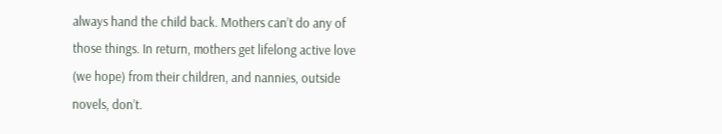always hand the child back. Mothers can’t do any of those things. In return, mothers get lifelong active love (we hope) from their children, and nannies, outside novels, don’t.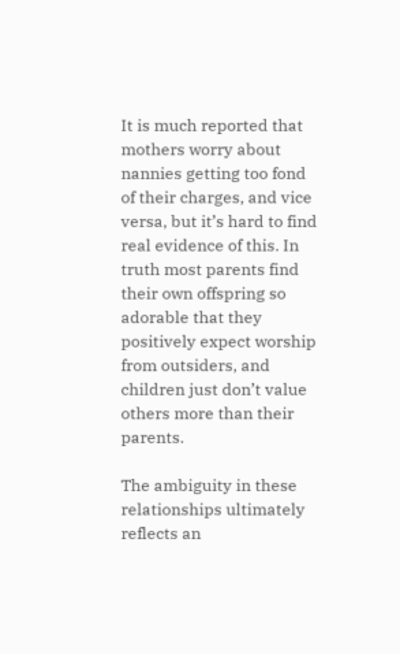It is much reported that mothers worry about nannies getting too fond of their charges, and vice versa, but it’s hard to find real evidence of this. In truth most parents find their own offspring so adorable that they positively expect worship from outsiders, and children just don’t value others more than their parents.

The ambiguity in these relationships ultimately reflects an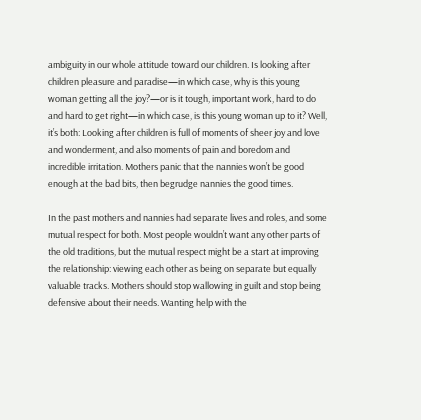ambiguity in our whole attitude toward our children. Is looking after children pleasure and paradise—in which case, why is this young woman getting all the joy?—or is it tough, important work, hard to do and hard to get right—in which case, is this young woman up to it? Well, it’s both: Looking after children is full of moments of sheer joy and love and wonderment, and also moments of pain and boredom and incredible irritation. Mothers panic that the nannies won’t be good enough at the bad bits, then begrudge nannies the good times.

In the past mothers and nannies had separate lives and roles, and some mutual respect for both. Most people wouldn’t want any other parts of the old traditions, but the mutual respect might be a start at improving the relationship: viewing each other as being on separate but equally valuable tracks. Mothers should stop wallowing in guilt and stop being defensive about their needs. Wanting help with the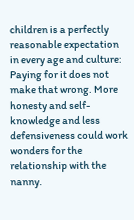children is a perfectly reasonable expectation in every age and culture: Paying for it does not make that wrong. More honesty and self-knowledge and less defensiveness could work wonders for the relationship with the nanny.